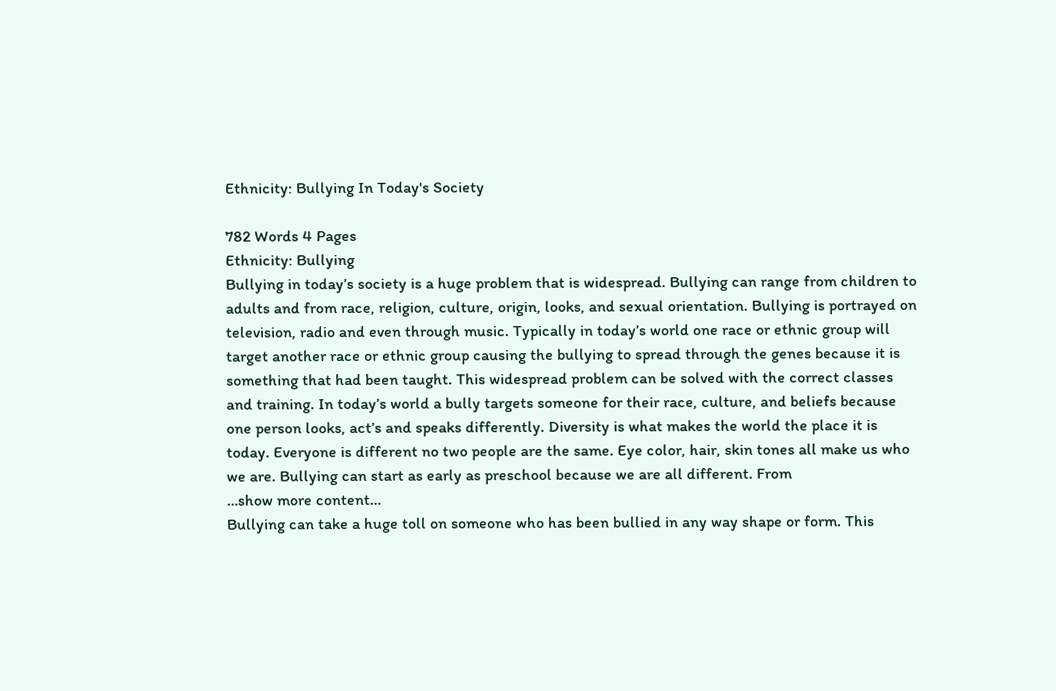Ethnicity: Bullying In Today's Society

782 Words 4 Pages
Ethnicity: Bullying
Bullying in today’s society is a huge problem that is widespread. Bullying can range from children to adults and from race, religion, culture, origin, looks, and sexual orientation. Bullying is portrayed on television, radio and even through music. Typically in today’s world one race or ethnic group will target another race or ethnic group causing the bullying to spread through the genes because it is something that had been taught. This widespread problem can be solved with the correct classes and training. In today’s world a bully targets someone for their race, culture, and beliefs because one person looks, act’s and speaks differently. Diversity is what makes the world the place it is today. Everyone is different no two people are the same. Eye color, hair, skin tones all make us who we are. Bullying can start as early as preschool because we are all different. From
…show more content…
Bullying can take a huge toll on someone who has been bullied in any way shape or form. This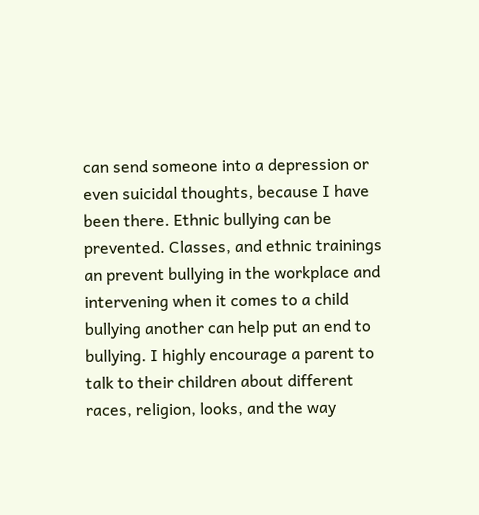can send someone into a depression or even suicidal thoughts, because I have been there. Ethnic bullying can be prevented. Classes, and ethnic trainings an prevent bullying in the workplace and intervening when it comes to a child bullying another can help put an end to bullying. I highly encourage a parent to talk to their children about different races, religion, looks, and the way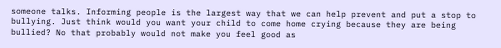someone talks. Informing people is the largest way that we can help prevent and put a stop to bullying. Just think would you want your child to come home crying because they are being bullied? No that probably would not make you feel good as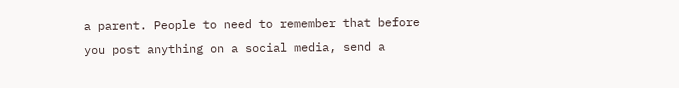a parent. People to need to remember that before you post anything on a social media, send a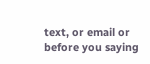text, or email or before you saying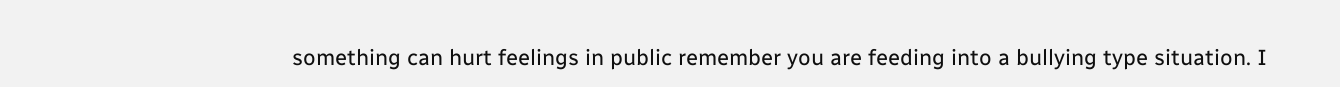something can hurt feelings in public remember you are feeding into a bullying type situation. I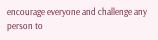encourage everyone and challenge any person to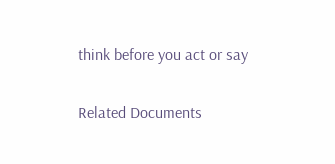think before you act or say

Related Documents